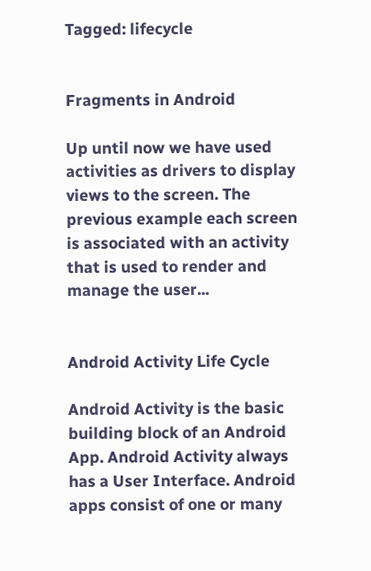Tagged: lifecycle


Fragments in Android

Up until now we have used activities as drivers to display views to the screen. The previous example each screen is associated with an activity that is used to render and manage the user...


Android Activity Life Cycle

Android Activity is the basic building block of an Android App. Android Activity always has a User Interface. Android apps consist of one or many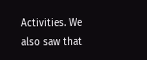Activities. We also saw that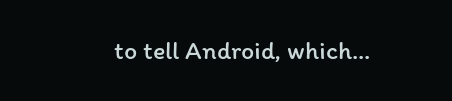to tell Android, which...